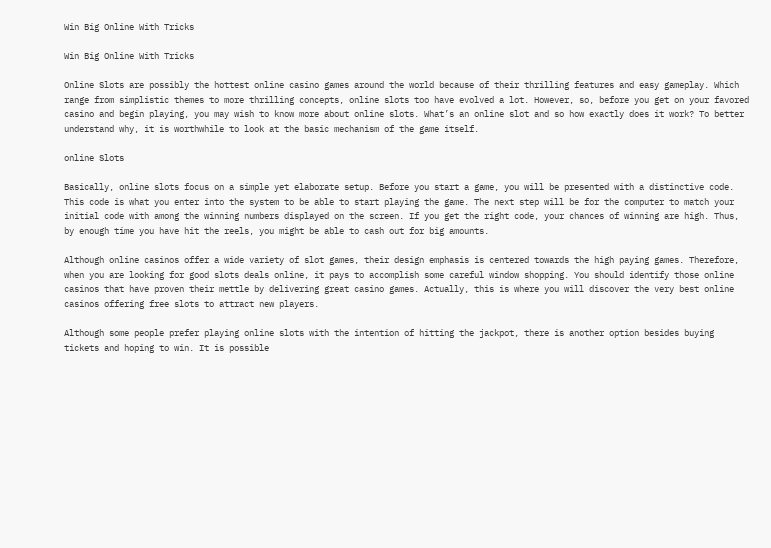Win Big Online With Tricks

Win Big Online With Tricks

Online Slots are possibly the hottest online casino games around the world because of their thrilling features and easy gameplay. Which range from simplistic themes to more thrilling concepts, online slots too have evolved a lot. However, so, before you get on your favored casino and begin playing, you may wish to know more about online slots. What’s an online slot and so how exactly does it work? To better understand why, it is worthwhile to look at the basic mechanism of the game itself.

online Slots

Basically, online slots focus on a simple yet elaborate setup. Before you start a game, you will be presented with a distinctive code. This code is what you enter into the system to be able to start playing the game. The next step will be for the computer to match your initial code with among the winning numbers displayed on the screen. If you get the right code, your chances of winning are high. Thus, by enough time you have hit the reels, you might be able to cash out for big amounts.

Although online casinos offer a wide variety of slot games, their design emphasis is centered towards the high paying games. Therefore, when you are looking for good slots deals online, it pays to accomplish some careful window shopping. You should identify those online casinos that have proven their mettle by delivering great casino games. Actually, this is where you will discover the very best online casinos offering free slots to attract new players.

Although some people prefer playing online slots with the intention of hitting the jackpot, there is another option besides buying tickets and hoping to win. It is possible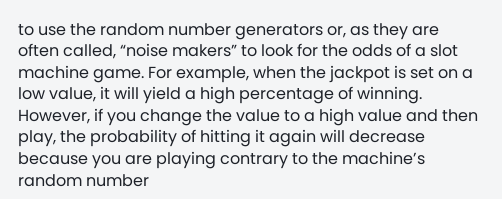to use the random number generators or, as they are often called, “noise makers” to look for the odds of a slot machine game. For example, when the jackpot is set on a low value, it will yield a high percentage of winning. However, if you change the value to a high value and then play, the probability of hitting it again will decrease because you are playing contrary to the machine’s random number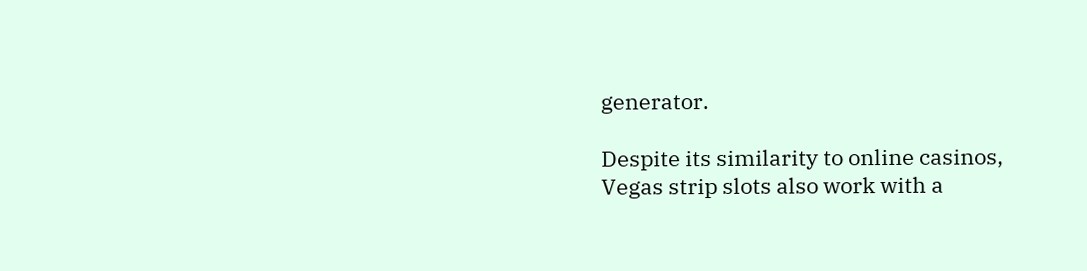generator.

Despite its similarity to online casinos, Vegas strip slots also work with a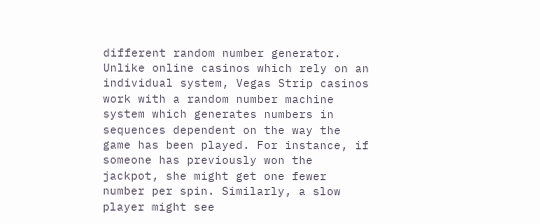different random number generator. Unlike online casinos which rely on an individual system, Vegas Strip casinos work with a random number machine system which generates numbers in sequences dependent on the way the game has been played. For instance, if someone has previously won the jackpot, she might get one fewer number per spin. Similarly, a slow player might see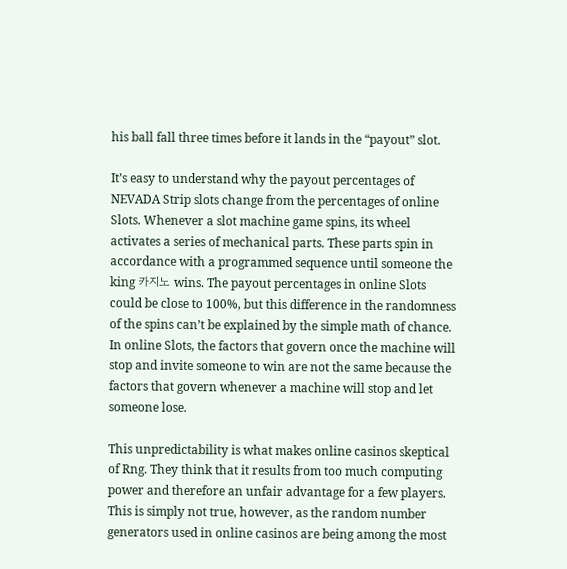his ball fall three times before it lands in the “payout” slot.

It’s easy to understand why the payout percentages of NEVADA Strip slots change from the percentages of online Slots. Whenever a slot machine game spins, its wheel activates a series of mechanical parts. These parts spin in accordance with a programmed sequence until someone the king 카지노 wins. The payout percentages in online Slots could be close to 100%, but this difference in the randomness of the spins can’t be explained by the simple math of chance. In online Slots, the factors that govern once the machine will stop and invite someone to win are not the same because the factors that govern whenever a machine will stop and let someone lose.

This unpredictability is what makes online casinos skeptical of Rng. They think that it results from too much computing power and therefore an unfair advantage for a few players. This is simply not true, however, as the random number generators used in online casinos are being among the most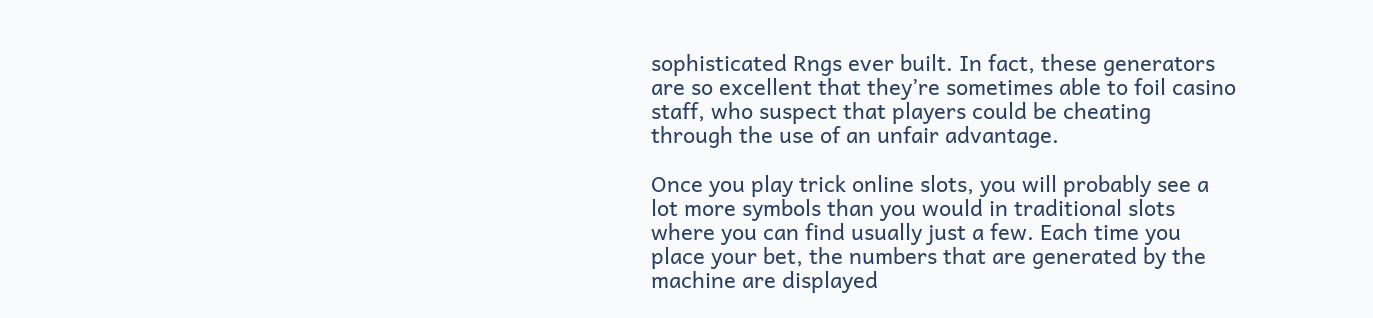sophisticated Rngs ever built. In fact, these generators are so excellent that they’re sometimes able to foil casino staff, who suspect that players could be cheating through the use of an unfair advantage.

Once you play trick online slots, you will probably see a lot more symbols than you would in traditional slots where you can find usually just a few. Each time you place your bet, the numbers that are generated by the machine are displayed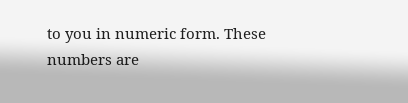to you in numeric form. These numbers are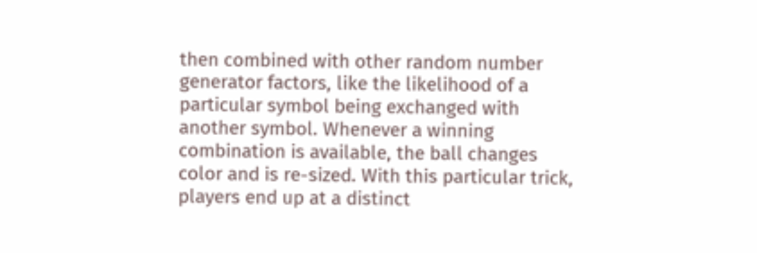then combined with other random number generator factors, like the likelihood of a particular symbol being exchanged with another symbol. Whenever a winning combination is available, the ball changes color and is re-sized. With this particular trick, players end up at a distinct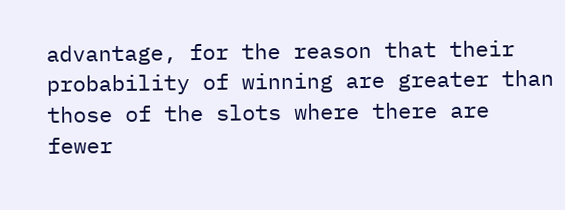advantage, for the reason that their probability of winning are greater than those of the slots where there are fewer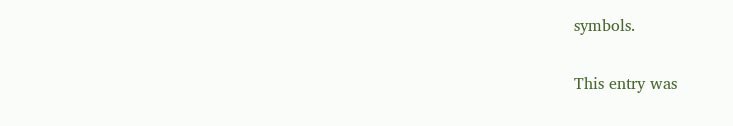symbols.

This entry was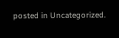posted in Uncategorized.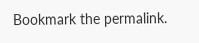Bookmark the permalink.